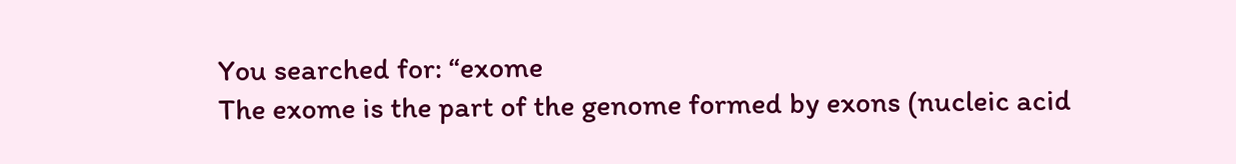You searched for: “exome
The exome is the part of the genome formed by exons (nucleic acid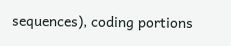sequences), coding portions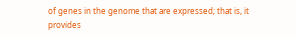of genes in the genome that are expressed; that is, it provides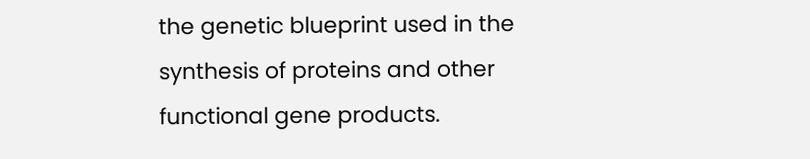the genetic blueprint used in the synthesis of proteins and other functional gene products.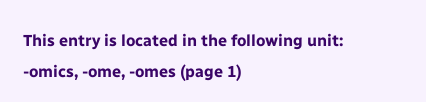This entry is located in the following unit: -omics, -ome, -omes (page 1)